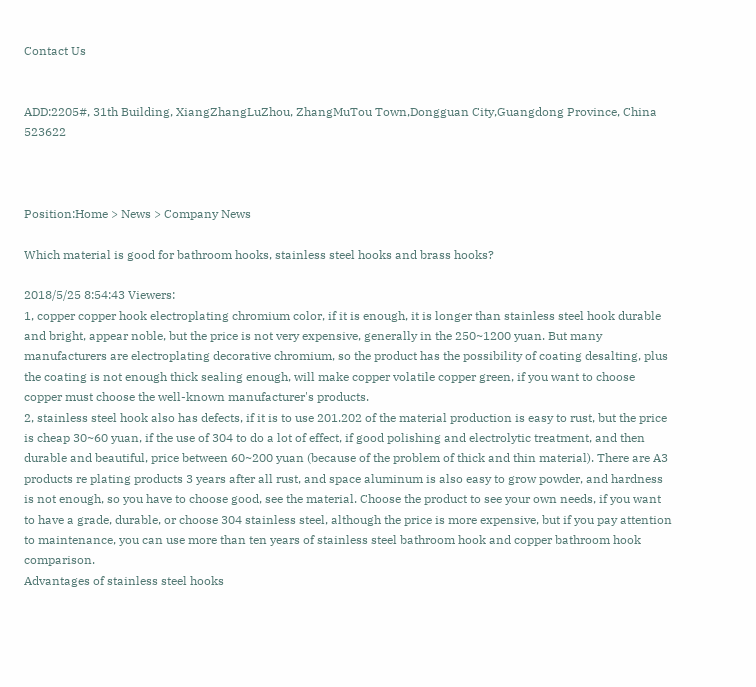Contact Us


ADD:2205#, 31th Building, XiangZhangLuZhou, ZhangMuTou Town,Dongguan City,Guangdong Province, China 523622



Position:Home > News > Company News

Which material is good for bathroom hooks, stainless steel hooks and brass hooks?

2018/5/25 8:54:43 Viewers:
1, copper copper hook electroplating chromium color, if it is enough, it is longer than stainless steel hook durable and bright, appear noble, but the price is not very expensive, generally in the 250~1200 yuan. But many manufacturers are electroplating decorative chromium, so the product has the possibility of coating desalting, plus the coating is not enough thick sealing enough, will make copper volatile copper green, if you want to choose copper must choose the well-known manufacturer's products.
2, stainless steel hook also has defects, if it is to use 201.202 of the material production is easy to rust, but the price is cheap 30~60 yuan, if the use of 304 to do a lot of effect, if good polishing and electrolytic treatment, and then durable and beautiful, price between 60~200 yuan (because of the problem of thick and thin material). There are A3 products re plating products 3 years after all rust, and space aluminum is also easy to grow powder, and hardness is not enough, so you have to choose good, see the material. Choose the product to see your own needs, if you want to have a grade, durable, or choose 304 stainless steel, although the price is more expensive, but if you pay attention to maintenance, you can use more than ten years of stainless steel bathroom hook and copper bathroom hook comparison.
Advantages of stainless steel hooks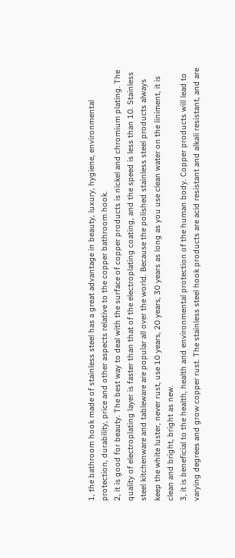1, the bathroom hook made of stainless steel has a great advantage in beauty, luxury, hygiene, environmental protection, durability, price and other aspects relative to the copper bathroom hook.
2, it is good for beauty. The best way to deal with the surface of copper products is nickel and chromium plating. The quality of electroplating layer is faster than that of the electroplating coating, and the speed is less than 10. Stainless steel kitchenware and tableware are popular all over the world. Because the polished stainless steel products always keep the white luster, never rust, use 10 years, 20 years, 30 years as long as you use clean water on the liniment, it is clean and bright, bright as new.
3, it is beneficial to the health, health and environmental protection of the human body. Copper products will lead to varying degrees and grow copper rust. The stainless steel hook products are acid resistant and alkali resistant, and are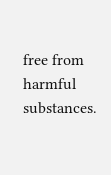free from harmful substances.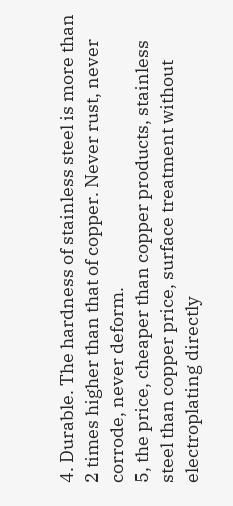4. Durable. The hardness of stainless steel is more than 2 times higher than that of copper. Never rust, never corrode, never deform.
5, the price, cheaper than copper products, stainless steel than copper price, surface treatment without electroplating directly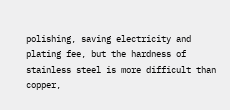polishing, saving electricity and plating fee, but the hardness of stainless steel is more difficult than copper,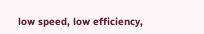low speed, low efficiency,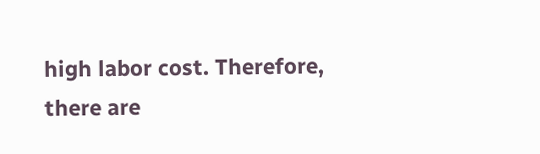high labor cost. Therefore, there are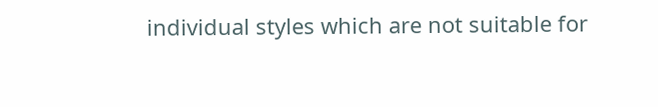individual styles which are not suitable for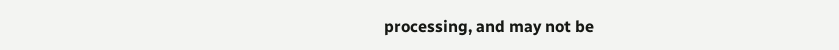processing, and may not be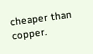cheaper than copper.